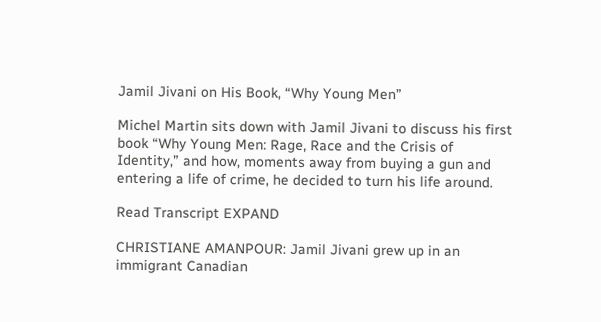Jamil Jivani on His Book, “Why Young Men”

Michel Martin sits down with Jamil Jivani to discuss his first book “Why Young Men: Rage, Race and the Crisis of Identity,” and how, moments away from buying a gun and entering a life of crime, he decided to turn his life around.

Read Transcript EXPAND

CHRISTIANE AMANPOUR: Jamil Jivani grew up in an immigrant Canadian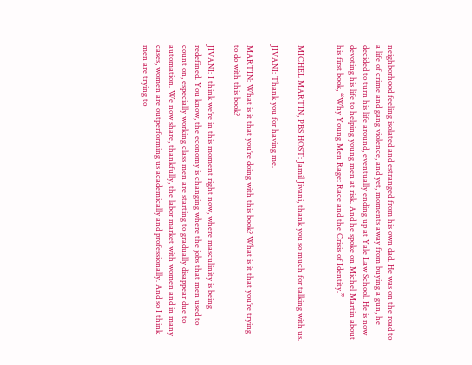neighborhood feeling isolated and estranged from his own dad. He was on the road to a life of crime and gang violence, and yet, moments away from buying a gun, he decided to turn his life around, eventually ending up at Yale Law School. He is now devoting his life to helping young men at risk. And he spoke on Michel Martin about his first book, “Why Young Men Rage: Race and the Crisis of Identity.”


MICHEL MARTIN, PBS HOST: Jamil Jivani, thank you so much for talking with us.

JIVANI: Thank you for having me.

MARTIN: What is it that you’re doing with this book? What is it that you’re trying to do with this book?

JIVANI: I think we’re in this moment right now, where masculinity is being redefined. You know, the economy is changing where the jobs that men used to count on, especially working class men are starting to gradually disappear due to automation. We now share, thankfully, the labor market with women and in many cases, women are outperforming us academically and professionally. And so I think men are trying to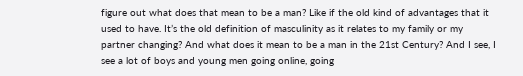figure out what does that mean to be a man? Like if the old kind of advantages that it used to have. It’s the old definition of masculinity as it relates to my family or my partner changing? And what does it mean to be a man in the 21st Century? And I see, I see a lot of boys and young men going online, going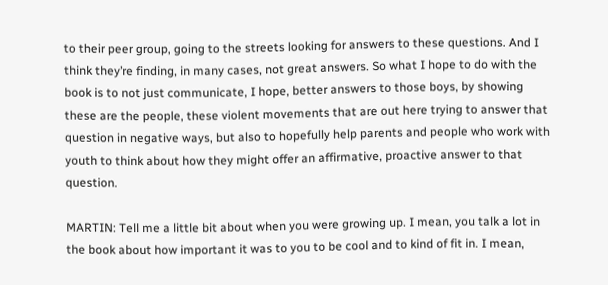to their peer group, going to the streets looking for answers to these questions. And I think they’re finding, in many cases, not great answers. So what I hope to do with the book is to not just communicate, I hope, better answers to those boys, by showing these are the people, these violent movements that are out here trying to answer that question in negative ways, but also to hopefully help parents and people who work with youth to think about how they might offer an affirmative, proactive answer to that question.

MARTIN: Tell me a little bit about when you were growing up. I mean, you talk a lot in the book about how important it was to you to be cool and to kind of fit in. I mean,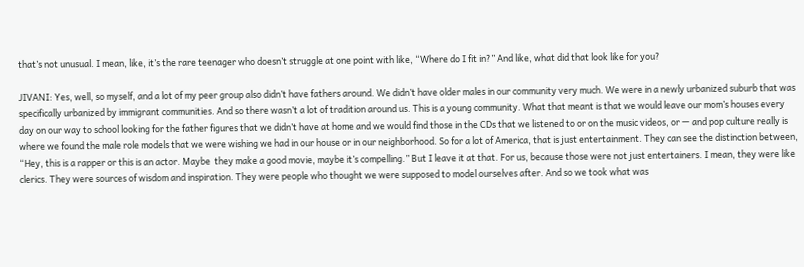that’s not unusual. I mean, like, it’s the rare teenager who doesn’t struggle at one point with like, “Where do I fit in?” And like, what did that look like for you?

JIVANI: Yes, well, so myself, and a lot of my peer group also didn’t have fathers around. We didn’t have older males in our community very much. We were in a newly urbanized suburb that was specifically urbanized by immigrant communities. And so there wasn’t a lot of tradition around us. This is a young community. What that meant is that we would leave our mom’s houses every day on our way to school looking for the father figures that we didn’t have at home and we would find those in the CDs that we listened to or on the music videos, or — and pop culture really is where we found the male role models that we were wishing we had in our house or in our neighborhood. So for a lot of America, that is just entertainment. They can see the distinction between, “Hey, this is a rapper or this is an actor. Maybe  they make a good movie, maybe it’s compelling.” But I leave it at that. For us, because those were not just entertainers. I mean, they were like clerics. They were sources of wisdom and inspiration. They were people who thought we were supposed to model ourselves after. And so we took what was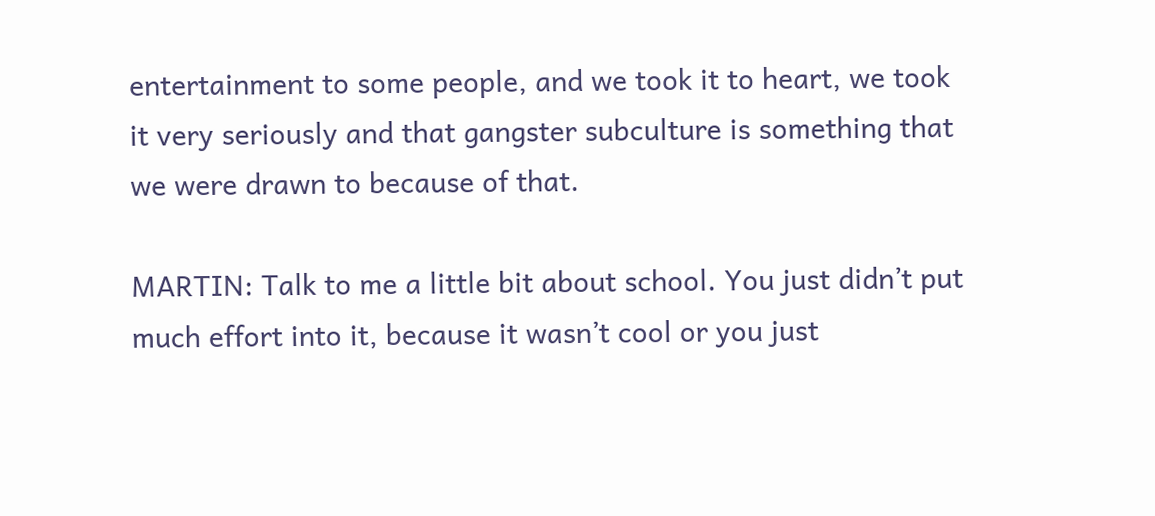entertainment to some people, and we took it to heart, we took it very seriously and that gangster subculture is something that we were drawn to because of that.

MARTIN: Talk to me a little bit about school. You just didn’t put much effort into it, because it wasn’t cool or you just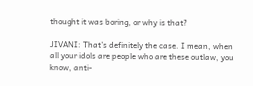thought it was boring, or why is that?

JIVANI: That’s definitely the case. I mean, when all your idols are people who are these outlaw, you know, anti-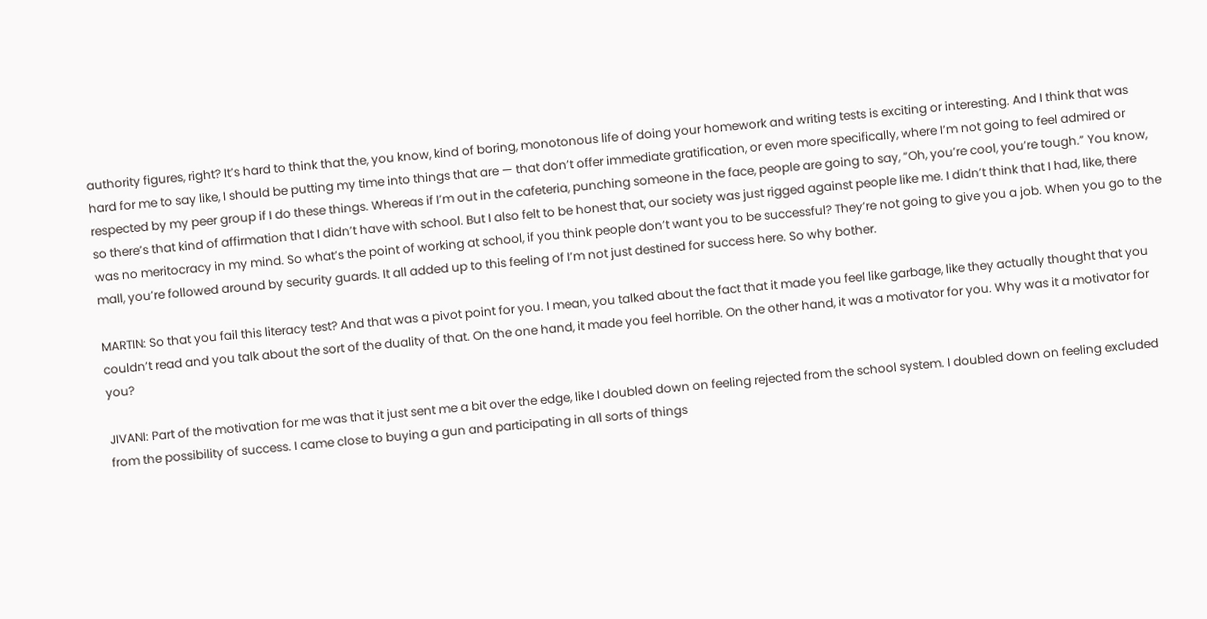authority figures, right? It’s hard to think that the, you know, kind of boring, monotonous life of doing your homework and writing tests is exciting or interesting. And I think that was hard for me to say like, I should be putting my time into things that are — that don’t offer immediate gratification, or even more specifically, where I’m not going to feel admired or respected by my peer group if I do these things. Whereas if I’m out in the cafeteria, punching someone in the face, people are going to say, “Oh, you’re cool, you’re tough.” You know, so there’s that kind of affirmation that I didn’t have with school. But I also felt to be honest that, our society was just rigged against people like me. I didn’t think that I had, like, there was no meritocracy in my mind. So what’s the point of working at school, if you think people don’t want you to be successful? They’re not going to give you a job. When you go to the mall, you’re followed around by security guards. It all added up to this feeling of I’m not just destined for success here. So why bother.

MARTIN: So that you fail this literacy test? And that was a pivot point for you. I mean, you talked about the fact that it made you feel like garbage, like they actually thought that you couldn’t read and you talk about the sort of the duality of that. On the one hand, it made you feel horrible. On the other hand, it was a motivator for you. Why was it a motivator for you?

JIVANI: Part of the motivation for me was that it just sent me a bit over the edge, like I doubled down on feeling rejected from the school system. I doubled down on feeling excluded from the possibility of success. I came close to buying a gun and participating in all sorts of things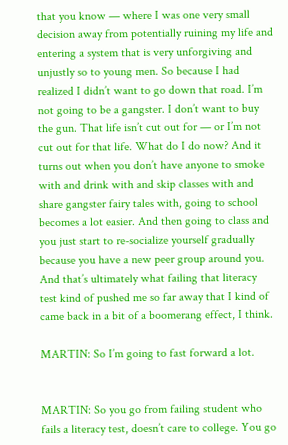that you know — where I was one very small decision away from potentially ruining my life and entering a system that is very unforgiving and unjustly so to young men. So because I had realized I didn’t want to go down that road. I’m not going to be a gangster. I don’t want to buy the gun. That life isn’t cut out for — or I’m not cut out for that life. What do I do now? And it turns out when you don’t have anyone to smoke with and drink with and skip classes with and share gangster fairy tales with, going to school becomes a lot easier. And then going to class and you just start to re-socialize yourself gradually because you have a new peer group around you. And that’s ultimately what failing that literacy test kind of pushed me so far away that I kind of came back in a bit of a boomerang effect, I think.

MARTIN: So I’m going to fast forward a lot.


MARTIN: So you go from failing student who fails a literacy test, doesn’t care to college. You go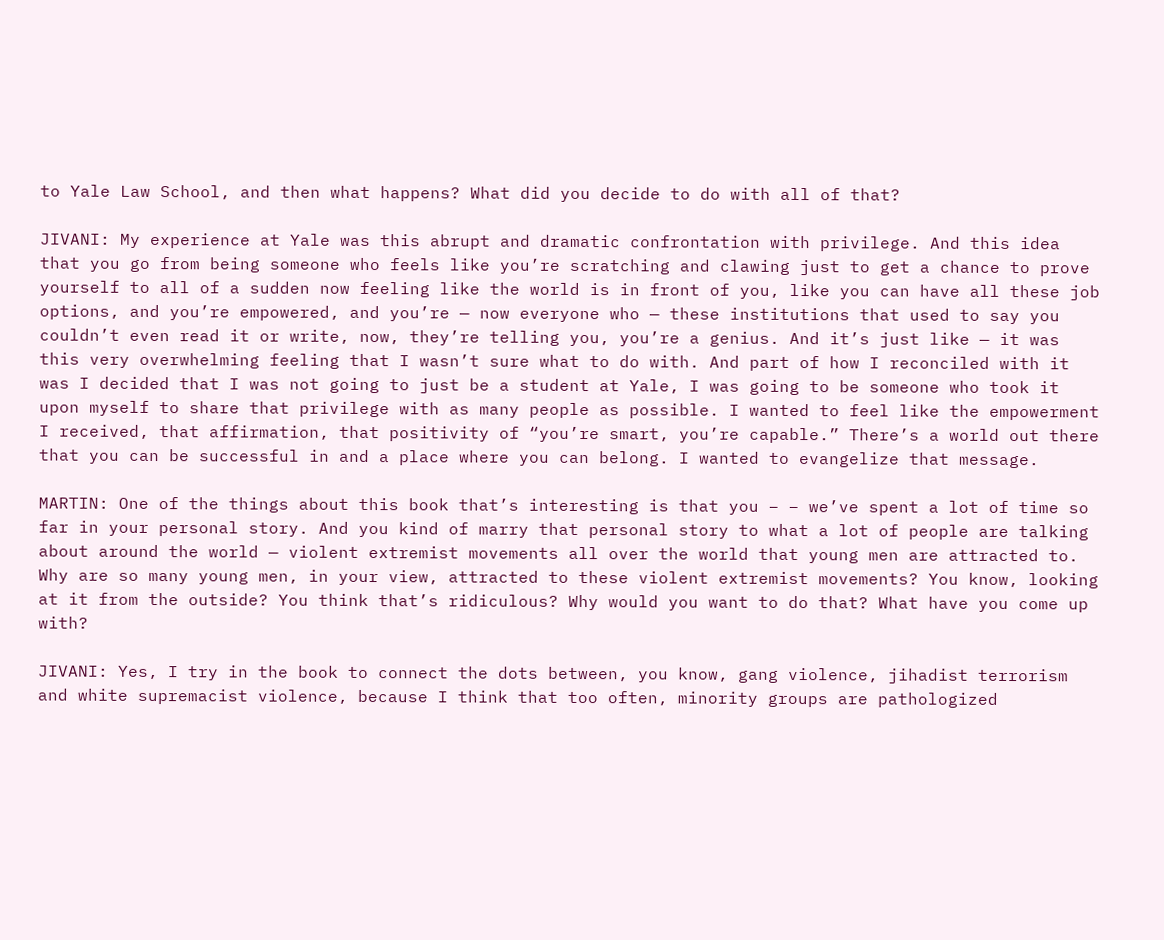to Yale Law School, and then what happens? What did you decide to do with all of that?

JIVANI: My experience at Yale was this abrupt and dramatic confrontation with privilege. And this idea that you go from being someone who feels like you’re scratching and clawing just to get a chance to prove yourself to all of a sudden now feeling like the world is in front of you, like you can have all these job options, and you’re empowered, and you’re — now everyone who — these institutions that used to say you couldn’t even read it or write, now, they’re telling you, you’re a genius. And it’s just like — it was this very overwhelming feeling that I wasn’t sure what to do with. And part of how I reconciled with it was I decided that I was not going to just be a student at Yale, I was going to be someone who took it upon myself to share that privilege with as many people as possible. I wanted to feel like the empowerment I received, that affirmation, that positivity of “you’re smart, you’re capable.” There’s a world out there that you can be successful in and a place where you can belong. I wanted to evangelize that message.

MARTIN: One of the things about this book that’s interesting is that you – – we’ve spent a lot of time so far in your personal story. And you kind of marry that personal story to what a lot of people are talking about around the world — violent extremist movements all over the world that young men are attracted to. Why are so many young men, in your view, attracted to these violent extremist movements? You know, looking at it from the outside? You think that’s ridiculous? Why would you want to do that? What have you come up with?

JIVANI: Yes, I try in the book to connect the dots between, you know, gang violence, jihadist terrorism and white supremacist violence, because I think that too often, minority groups are pathologized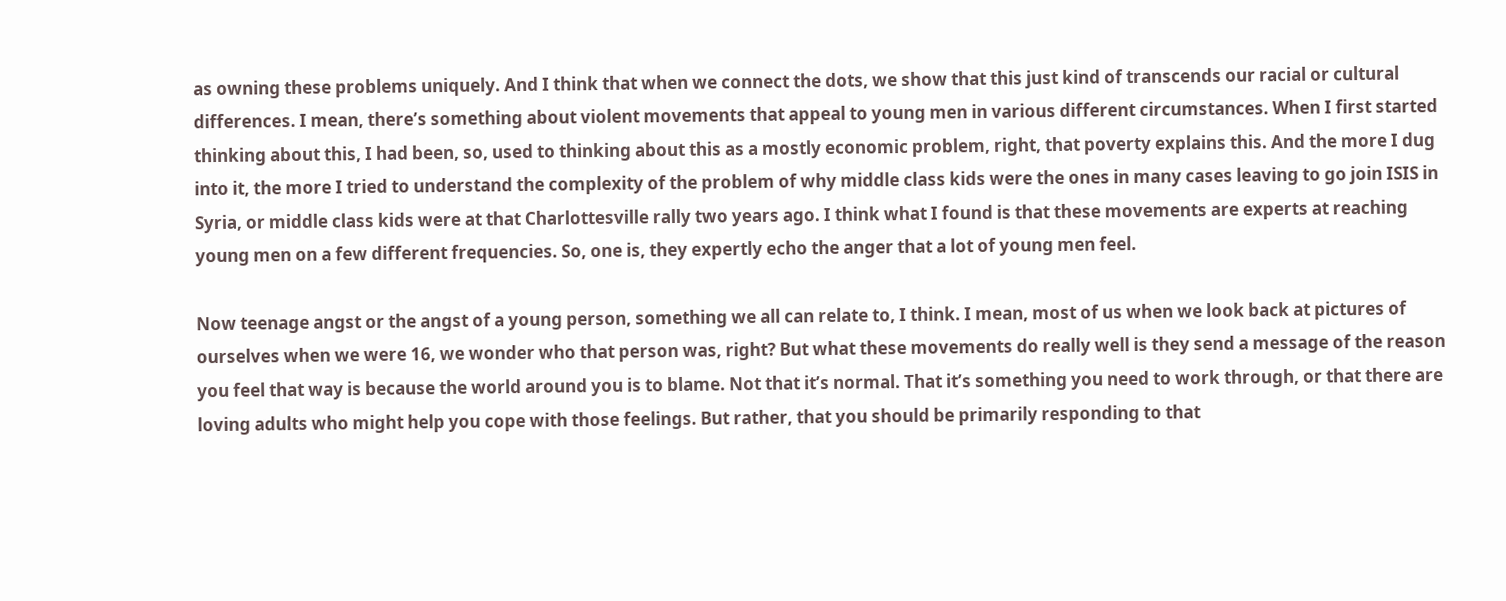as owning these problems uniquely. And I think that when we connect the dots, we show that this just kind of transcends our racial or cultural differences. I mean, there’s something about violent movements that appeal to young men in various different circumstances. When I first started thinking about this, I had been, so, used to thinking about this as a mostly economic problem, right, that poverty explains this. And the more I dug into it, the more I tried to understand the complexity of the problem of why middle class kids were the ones in many cases leaving to go join ISIS in Syria, or middle class kids were at that Charlottesville rally two years ago. I think what I found is that these movements are experts at reaching young men on a few different frequencies. So, one is, they expertly echo the anger that a lot of young men feel.

Now teenage angst or the angst of a young person, something we all can relate to, I think. I mean, most of us when we look back at pictures of ourselves when we were 16, we wonder who that person was, right? But what these movements do really well is they send a message of the reason you feel that way is because the world around you is to blame. Not that it’s normal. That it’s something you need to work through, or that there are loving adults who might help you cope with those feelings. But rather, that you should be primarily responding to that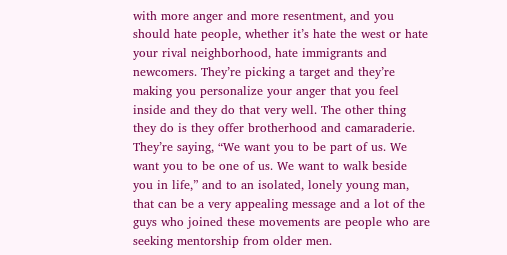with more anger and more resentment, and you should hate people, whether it’s hate the west or hate your rival neighborhood, hate immigrants and newcomers. They’re picking a target and they’re making you personalize your anger that you feel inside and they do that very well. The other thing they do is they offer brotherhood and camaraderie. They’re saying, “We want you to be part of us. We want you to be one of us. We want to walk beside you in life,” and to an isolated, lonely young man, that can be a very appealing message and a lot of the guys who joined these movements are people who are seeking mentorship from older men.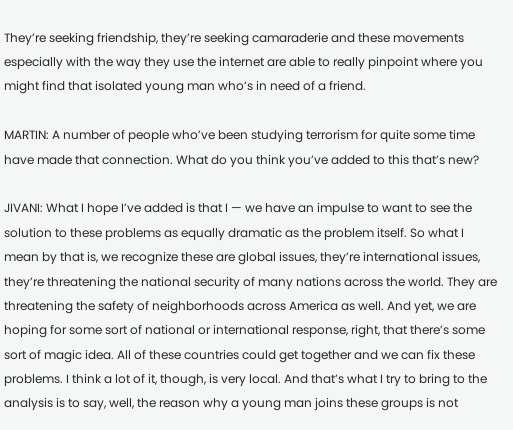They’re seeking friendship, they’re seeking camaraderie and these movements especially with the way they use the internet are able to really pinpoint where you might find that isolated young man who’s in need of a friend.

MARTIN: A number of people who’ve been studying terrorism for quite some time have made that connection. What do you think you’ve added to this that’s new?

JIVANI: What I hope I’ve added is that I — we have an impulse to want to see the solution to these problems as equally dramatic as the problem itself. So what I mean by that is, we recognize these are global issues, they’re international issues, they’re threatening the national security of many nations across the world. They are threatening the safety of neighborhoods across America as well. And yet, we are hoping for some sort of national or international response, right, that there’s some sort of magic idea. All of these countries could get together and we can fix these problems. I think a lot of it, though, is very local. And that’s what I try to bring to the analysis is to say, well, the reason why a young man joins these groups is not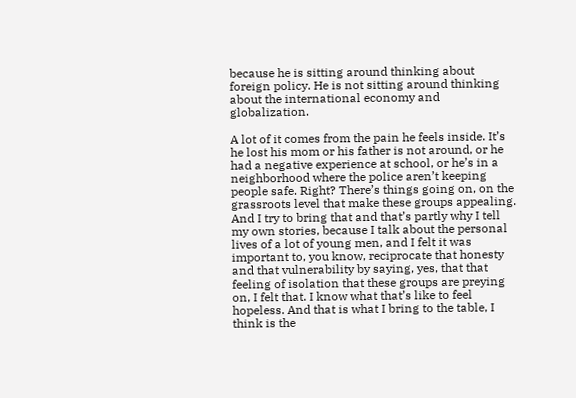because he is sitting around thinking about foreign policy. He is not sitting around thinking about the international economy and globalization.

A lot of it comes from the pain he feels inside. It’s he lost his mom or his father is not around, or he had a negative experience at school, or he’s in a neighborhood where the police aren’t keeping people safe. Right? There’s things going on, on the grassroots level that make these groups appealing. And I try to bring that and that’s partly why I tell my own stories, because I talk about the personal lives of a lot of young men, and I felt it was important to, you know, reciprocate that honesty and that vulnerability by saying, yes, that that feeling of isolation that these groups are preying on, I felt that. I know what that’s like to feel hopeless. And that is what I bring to the table, I think is the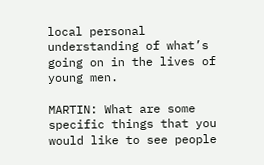local personal understanding of what’s going on in the lives of young men.

MARTIN: What are some specific things that you would like to see people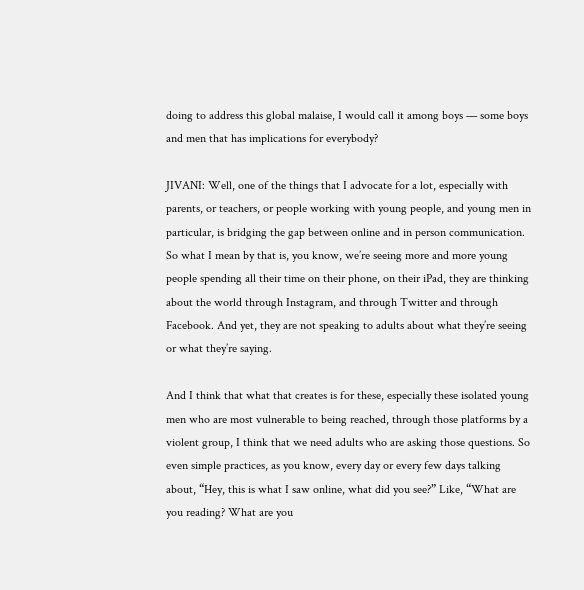doing to address this global malaise, I would call it among boys — some boys and men that has implications for everybody?

JIVANI: Well, one of the things that I advocate for a lot, especially with parents, or teachers, or people working with young people, and young men in particular, is bridging the gap between online and in person communication. So what I mean by that is, you know, we’re seeing more and more young people spending all their time on their phone, on their iPad, they are thinking about the world through Instagram, and through Twitter and through Facebook. And yet, they are not speaking to adults about what they’re seeing or what they’re saying.

And I think that what that creates is for these, especially these isolated young men who are most vulnerable to being reached, through those platforms by a violent group, I think that we need adults who are asking those questions. So even simple practices, as you know, every day or every few days talking about, “Hey, this is what I saw online, what did you see?” Like, “What are you reading? What are you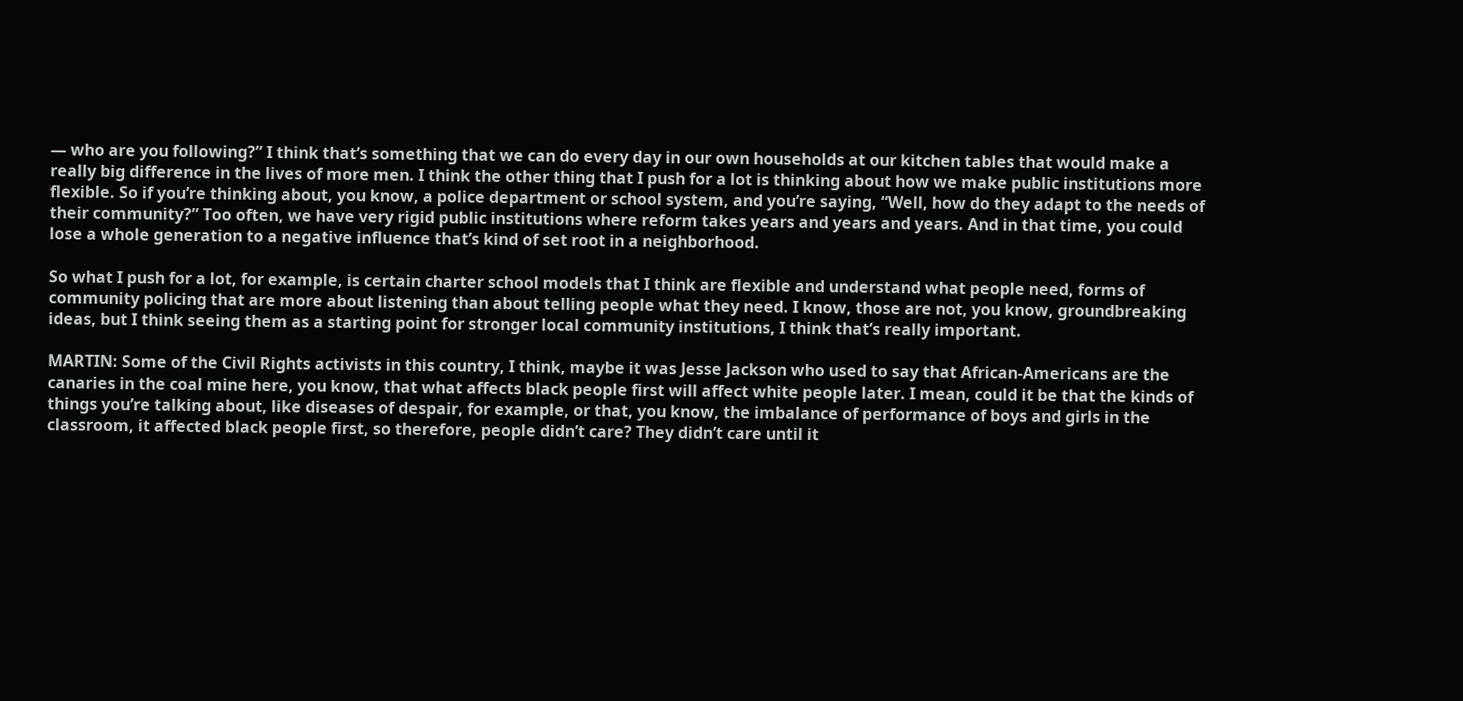— who are you following?” I think that’s something that we can do every day in our own households at our kitchen tables that would make a really big difference in the lives of more men. I think the other thing that I push for a lot is thinking about how we make public institutions more flexible. So if you’re thinking about, you know, a police department or school system, and you’re saying, “Well, how do they adapt to the needs of their community?” Too often, we have very rigid public institutions where reform takes years and years and years. And in that time, you could lose a whole generation to a negative influence that’s kind of set root in a neighborhood.

So what I push for a lot, for example, is certain charter school models that I think are flexible and understand what people need, forms of community policing that are more about listening than about telling people what they need. I know, those are not, you know, groundbreaking ideas, but I think seeing them as a starting point for stronger local community institutions, I think that’s really important.

MARTIN: Some of the Civil Rights activists in this country, I think, maybe it was Jesse Jackson who used to say that African-Americans are the canaries in the coal mine here, you know, that what affects black people first will affect white people later. I mean, could it be that the kinds of things you’re talking about, like diseases of despair, for example, or that, you know, the imbalance of performance of boys and girls in the classroom, it affected black people first, so therefore, people didn’t care? They didn’t care until it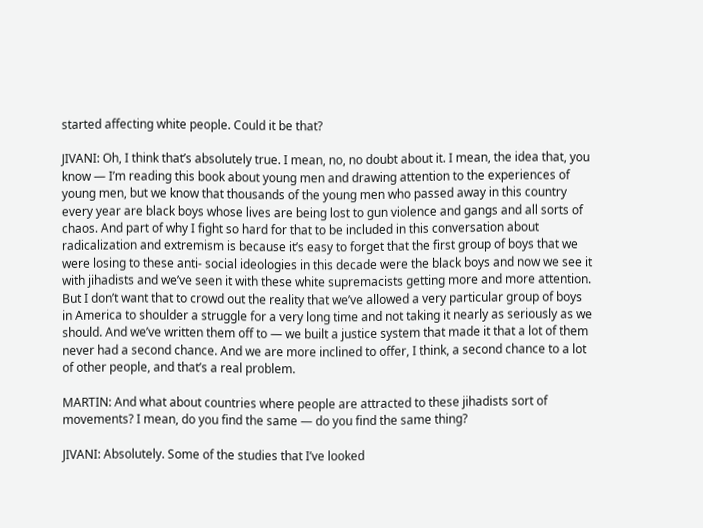started affecting white people. Could it be that?

JIVANI: Oh, I think that’s absolutely true. I mean, no, no doubt about it. I mean, the idea that, you know — I’m reading this book about young men and drawing attention to the experiences of young men, but we know that thousands of the young men who passed away in this country every year are black boys whose lives are being lost to gun violence and gangs and all sorts of chaos. And part of why I fight so hard for that to be included in this conversation about radicalization and extremism is because it’s easy to forget that the first group of boys that we were losing to these anti- social ideologies in this decade were the black boys and now we see it with jihadists and we’ve seen it with these white supremacists getting more and more attention. But I don’t want that to crowd out the reality that we’ve allowed a very particular group of boys in America to shoulder a struggle for a very long time and not taking it nearly as seriously as we should. And we’ve written them off to — we built a justice system that made it that a lot of them never had a second chance. And we are more inclined to offer, I think, a second chance to a lot of other people, and that’s a real problem.

MARTIN: And what about countries where people are attracted to these jihadists sort of movements? I mean, do you find the same — do you find the same thing?

JIVANI: Absolutely. Some of the studies that I’ve looked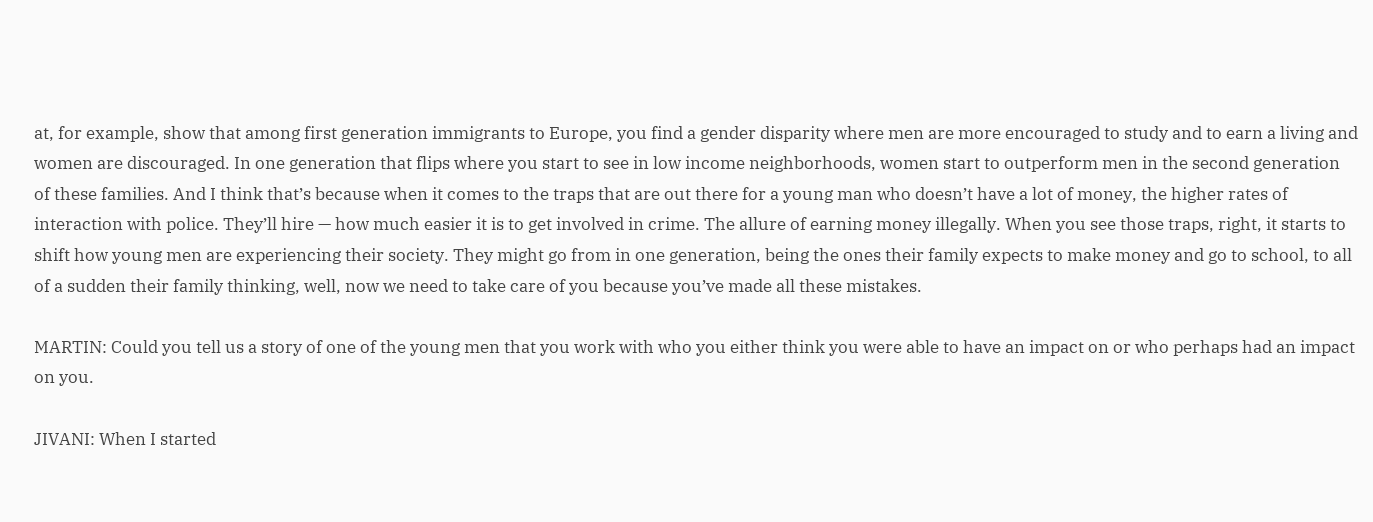at, for example, show that among first generation immigrants to Europe, you find a gender disparity where men are more encouraged to study and to earn a living and women are discouraged. In one generation that flips where you start to see in low income neighborhoods, women start to outperform men in the second generation of these families. And I think that’s because when it comes to the traps that are out there for a young man who doesn’t have a lot of money, the higher rates of interaction with police. They’ll hire — how much easier it is to get involved in crime. The allure of earning money illegally. When you see those traps, right, it starts to shift how young men are experiencing their society. They might go from in one generation, being the ones their family expects to make money and go to school, to all of a sudden their family thinking, well, now we need to take care of you because you’ve made all these mistakes.

MARTIN: Could you tell us a story of one of the young men that you work with who you either think you were able to have an impact on or who perhaps had an impact on you.

JIVANI: When I started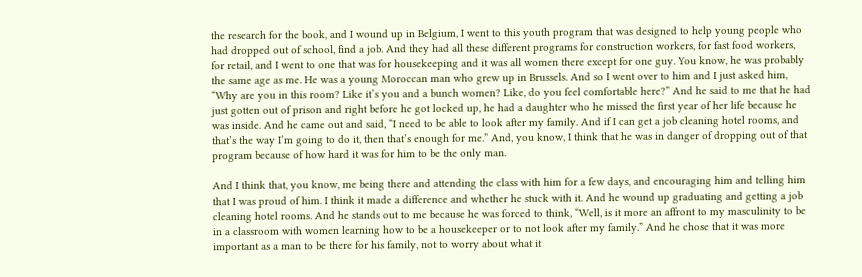the research for the book, and I wound up in Belgium, I went to this youth program that was designed to help young people who had dropped out of school, find a job. And they had all these different programs for construction workers, for fast food workers, for retail, and I went to one that was for housekeeping and it was all women there except for one guy. You know, he was probably the same age as me. He was a young Moroccan man who grew up in Brussels. And so I went over to him and I just asked him, “Why are you in this room? Like it’s you and a bunch women? Like, do you feel comfortable here?” And he said to me that he had just gotten out of prison and right before he got locked up, he had a daughter who he missed the first year of her life because he was inside. And he came out and said, “I need to be able to look after my family. And if I can get a job cleaning hotel rooms, and that’s the way I’m going to do it, then that’s enough for me.” And, you know, I think that he was in danger of dropping out of that program because of how hard it was for him to be the only man.

And I think that, you know, me being there and attending the class with him for a few days, and encouraging him and telling him that I was proud of him. I think it made a difference and whether he stuck with it. And he wound up graduating and getting a job cleaning hotel rooms. And he stands out to me because he was forced to think, “Well, is it more an affront to my masculinity to be in a classroom with women learning how to be a housekeeper or to not look after my family.” And he chose that it was more important as a man to be there for his family, not to worry about what it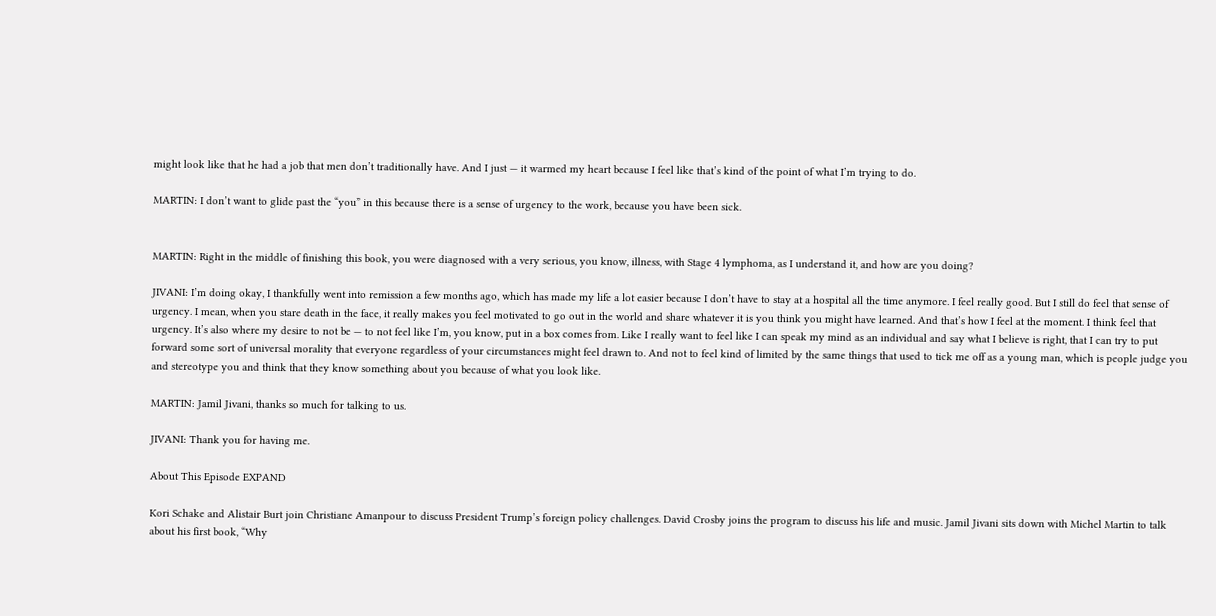might look like that he had a job that men don’t traditionally have. And I just — it warmed my heart because I feel like that’s kind of the point of what I’m trying to do.

MARTIN: I don’t want to glide past the “you” in this because there is a sense of urgency to the work, because you have been sick.


MARTIN: Right in the middle of finishing this book, you were diagnosed with a very serious, you know, illness, with Stage 4 lymphoma, as I understand it, and how are you doing?

JIVANI: I’m doing okay, I thankfully went into remission a few months ago, which has made my life a lot easier because I don’t have to stay at a hospital all the time anymore. I feel really good. But I still do feel that sense of urgency. I mean, when you stare death in the face, it really makes you feel motivated to go out in the world and share whatever it is you think you might have learned. And that’s how I feel at the moment. I think feel that urgency. It’s also where my desire to not be — to not feel like I’m, you know, put in a box comes from. Like I really want to feel like I can speak my mind as an individual and say what I believe is right, that I can try to put forward some sort of universal morality that everyone regardless of your circumstances might feel drawn to. And not to feel kind of limited by the same things that used to tick me off as a young man, which is people judge you and stereotype you and think that they know something about you because of what you look like.

MARTIN: Jamil Jivani, thanks so much for talking to us.

JIVANI: Thank you for having me.

About This Episode EXPAND

Kori Schake and Alistair Burt join Christiane Amanpour to discuss President Trump’s foreign policy challenges. David Crosby joins the program to discuss his life and music. Jamil Jivani sits down with Michel Martin to talk about his first book, “Why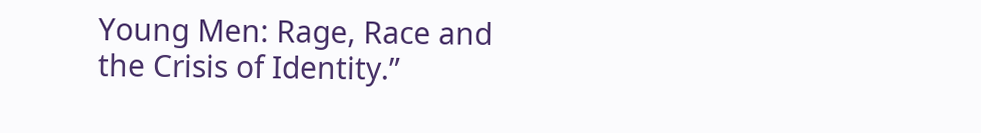Young Men: Rage, Race and the Crisis of Identity.”